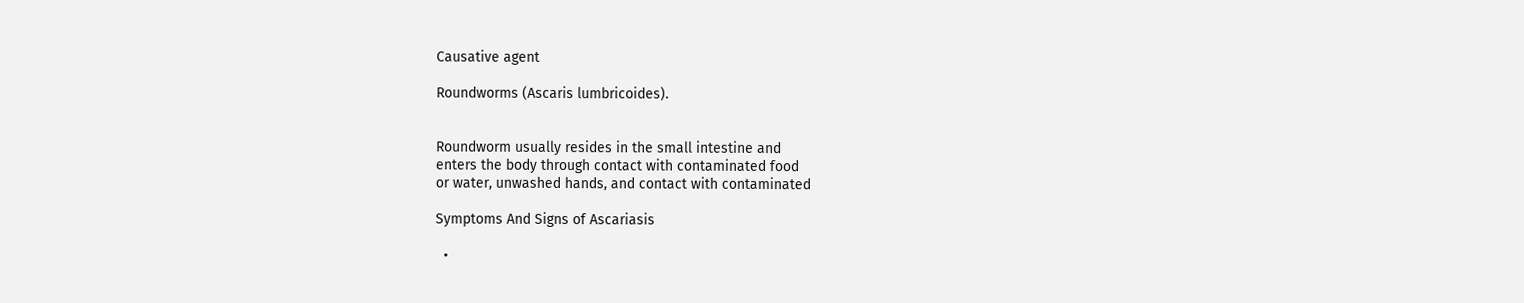Causative agent

Roundworms (Ascaris lumbricoides).


Roundworm usually resides in the small intestine and
enters the body through contact with contaminated food
or water, unwashed hands, and contact with contaminated

Symptoms And Signs of Ascariasis

  •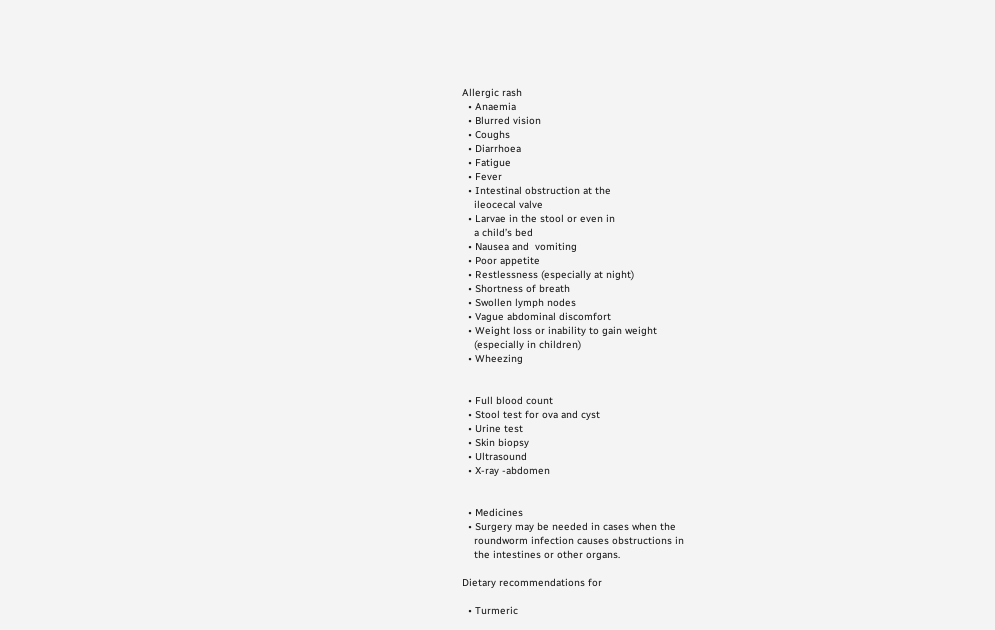Allergic rash
  • Anaemia
  • Blurred vision
  • Coughs
  • Diarrhoea
  • Fatigue
  • Fever
  • Intestinal obstruction at the
    ileocecal valve
  • Larvae in the stool or even in
    a child’s bed
  • Nausea and  vomiting
  • Poor appetite
  • Restlessness (especially at night)
  • Shortness of breath
  • Swollen lymph nodes
  • Vague abdominal discomfort
  • Weight loss or inability to gain weight
    (especially in children)
  • Wheezing


  • Full blood count
  • Stool test for ova and cyst
  • Urine test
  • Skin biopsy
  • Ultrasound
  • X-ray -abdomen


  • Medicines
  • Surgery may be needed in cases when the
    roundworm infection causes obstructions in
    the intestines or other organs.

Dietary recommendations for

  • Turmeric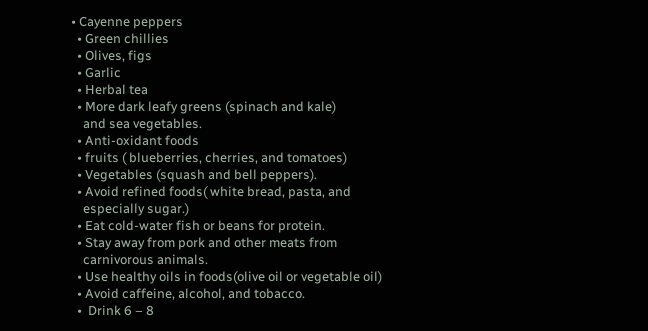• Cayenne peppers
  • Green chillies
  • Olives, figs
  • Garlic
  • Herbal tea
  • More dark leafy greens (spinach and kale)
    and sea vegetables.
  • Anti-oxidant foods
  • fruits ( blueberries, cherries, and tomatoes)
  • Vegetables (squash and bell peppers).
  • Avoid refined foods( white bread, pasta, and
    especially sugar.)
  • Eat cold-water fish or beans for protein.
  • Stay away from pork and other meats from
    carnivorous animals.
  • Use healthy oils in foods(olive oil or vegetable oil)
  • Avoid caffeine, alcohol, and tobacco.
  •  Drink 6 – 8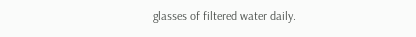glasses of filtered water daily.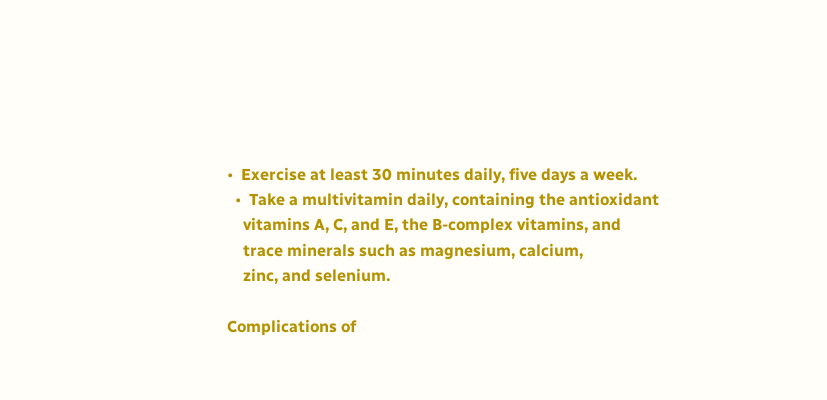•  Exercise at least 30 minutes daily, five days a week.
  •  Take a multivitamin daily, containing the antioxidant
    vitamins A, C, and E, the B-complex vitamins, and
    trace minerals such as magnesium, calcium,
    zinc, and selenium.

Complications of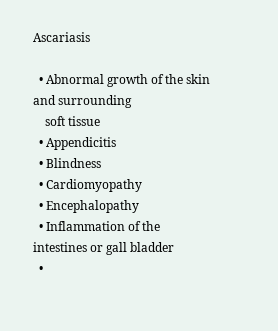Ascariasis

  • Abnormal growth of the skin and surrounding
    soft tissue
  • Appendicitis
  • Blindness
  • Cardiomyopathy
  • Encephalopathy
  • Inflammation of the intestines or gall bladder
  •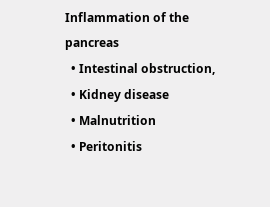Inflammation of the pancreas
  • Intestinal obstruction,
  • Kidney disease
  • Malnutrition
  • Peritonitis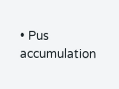• Pus accumulation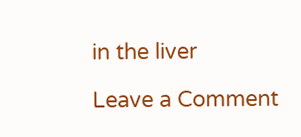in the liver

Leave a Comment